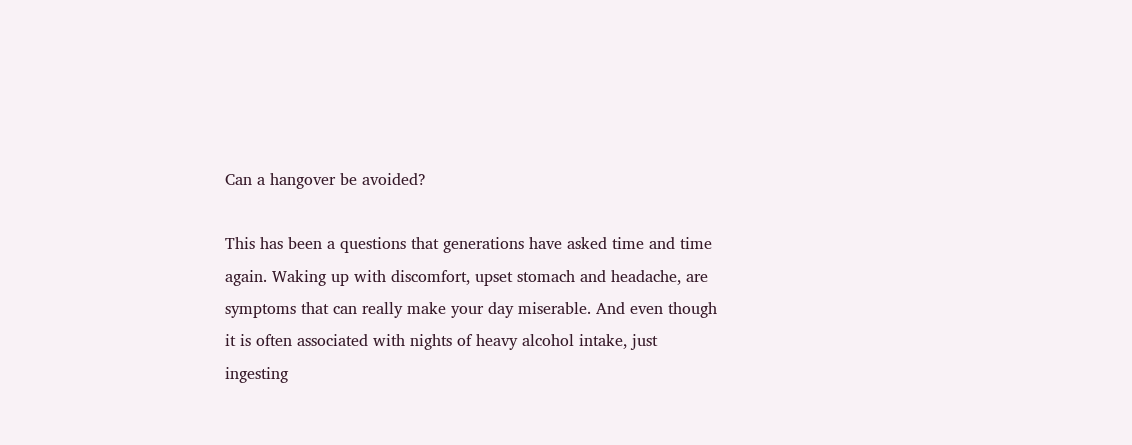Can a hangover be avoided?

This has been a questions that generations have asked time and time again. Waking up with discomfort, upset stomach and headache, are symptoms that can really make your day miserable. And even though it is often associated with nights of heavy alcohol intake, just ingesting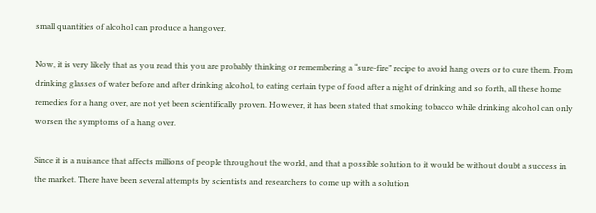small quantities of alcohol can produce a hangover.

Now, it is very likely that as you read this you are probably thinking or remembering a “sure-fire” recipe to avoid hang overs or to cure them. From drinking glasses of water before and after drinking alcohol, to eating certain type of food after a night of drinking and so forth, all these home remedies for a hang over, are not yet been scientifically proven. However, it has been stated that smoking tobacco while drinking alcohol can only worsen the symptoms of a hang over.

Since it is a nuisance that affects millions of people throughout the world, and that a possible solution to it would be without doubt a success in the market. There have been several attempts by scientists and researchers to come up with a solution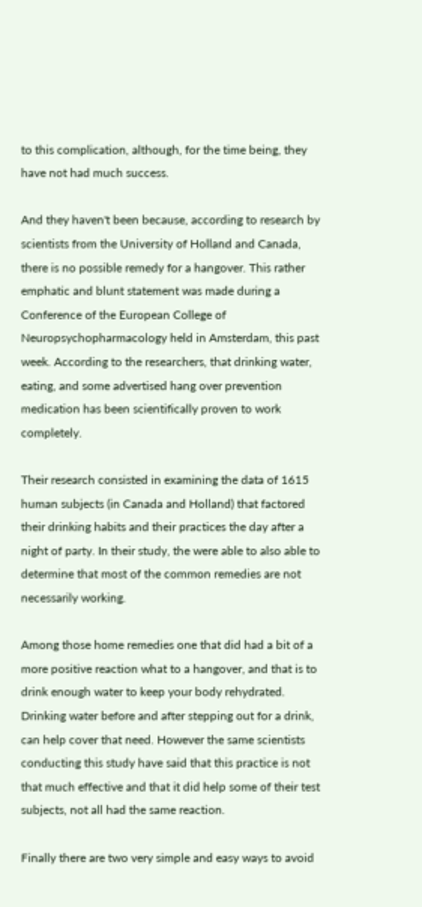to this complication, although, for the time being, they have not had much success.

And they haven't been because, according to research by scientists from the University of Holland and Canada, there is no possible remedy for a hangover. This rather emphatic and blunt statement was made during a Conference of the European College of Neuropsychopharmacology held in Amsterdam, this past week. According to the researchers, that drinking water, eating, and some advertised hang over prevention medication has been scientifically proven to work completely.

Their research consisted in examining the data of 1615 human subjects (in Canada and Holland) that factored their drinking habits and their practices the day after a night of party. In their study, the were able to also able to determine that most of the common remedies are not necessarily working.

Among those home remedies one that did had a bit of a more positive reaction what to a hangover, and that is to drink enough water to keep your body rehydrated. Drinking water before and after stepping out for a drink, can help cover that need. However the same scientists conducting this study have said that this practice is not that much effective and that it did help some of their test subjects, not all had the same reaction.

Finally there are two very simple and easy ways to avoid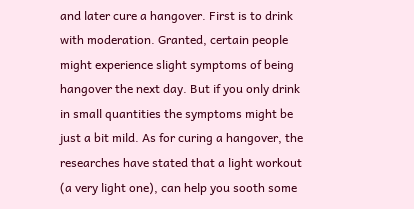and later cure a hangover. First is to drink with moderation. Granted, certain people might experience slight symptoms of being hangover the next day. But if you only drink in small quantities the symptoms might be just a bit mild. As for curing a hangover, the researches have stated that a light workout (a very light one), can help you sooth some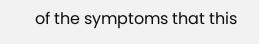of the symptoms that this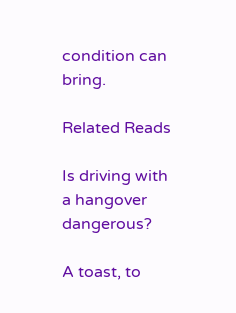condition can bring.

Related Reads

Is driving with a hangover dangerous?

A toast, to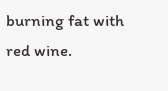burning fat with red wine.